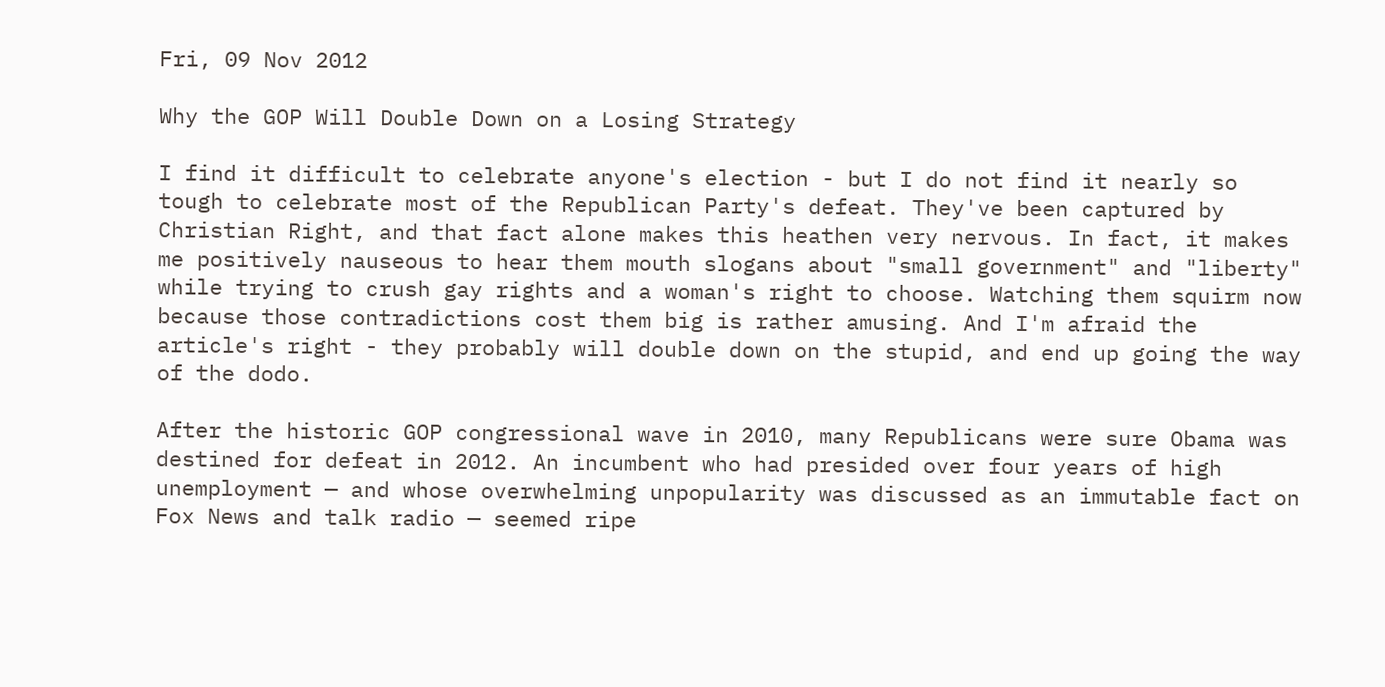Fri, 09 Nov 2012

Why the GOP Will Double Down on a Losing Strategy

I find it difficult to celebrate anyone's election - but I do not find it nearly so tough to celebrate most of the Republican Party's defeat. They've been captured by Christian Right, and that fact alone makes this heathen very nervous. In fact, it makes me positively nauseous to hear them mouth slogans about "small government" and "liberty" while trying to crush gay rights and a woman's right to choose. Watching them squirm now because those contradictions cost them big is rather amusing. And I'm afraid the article's right - they probably will double down on the stupid, and end up going the way of the dodo.

After the historic GOP congressional wave in 2010, many Republicans were sure Obama was destined for defeat in 2012. An incumbent who had presided over four years of high unemployment — and whose overwhelming unpopularity was discussed as an immutable fact on Fox News and talk radio — seemed ripe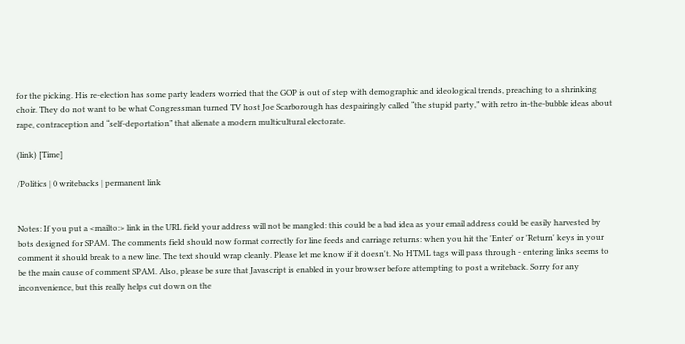for the picking. His re-election has some party leaders worried that the GOP is out of step with demographic and ideological trends, preaching to a shrinking choir. They do not want to be what Congressman turned TV host Joe Scarborough has despairingly called “the stupid party,” with retro in-the-bubble ideas about rape, contraception and “self-deportation” that alienate a modern multicultural electorate.

(link) [Time]

/Politics | 0 writebacks | permanent link


Notes: If you put a <mailto:> link in the URL field your address will not be mangled: this could be a bad idea as your email address could be easily harvested by bots designed for SPAM. The comments field should now format correctly for line feeds and carriage returns: when you hit the 'Enter' or 'Return' keys in your comment it should break to a new line. The text should wrap cleanly. Please let me know if it doesn't. No HTML tags will pass through - entering links seems to be the main cause of comment SPAM. Also, please be sure that Javascript is enabled in your browser before attempting to post a writeback. Sorry for any inconvenience, but this really helps cut down on the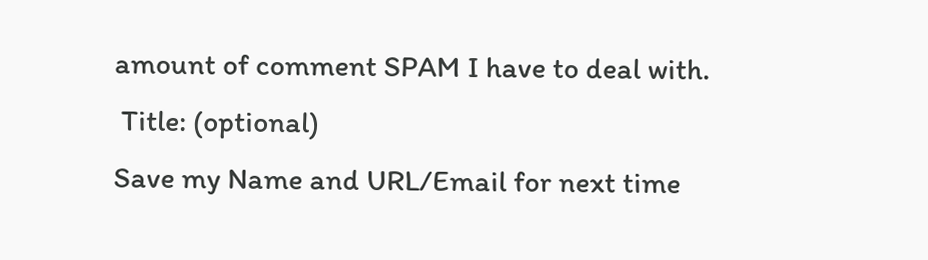amount of comment SPAM I have to deal with.
 Title: (optional)
Save my Name and URL/Email for next time